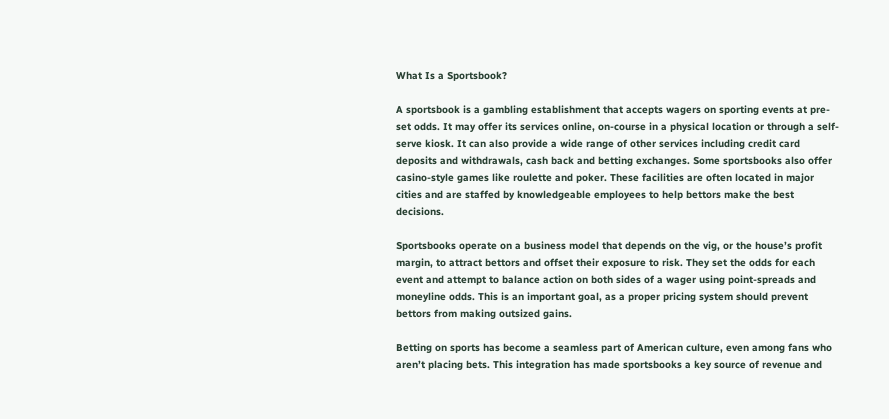What Is a Sportsbook?

A sportsbook is a gambling establishment that accepts wagers on sporting events at pre-set odds. It may offer its services online, on-course in a physical location or through a self-serve kiosk. It can also provide a wide range of other services including credit card deposits and withdrawals, cash back and betting exchanges. Some sportsbooks also offer casino-style games like roulette and poker. These facilities are often located in major cities and are staffed by knowledgeable employees to help bettors make the best decisions.

Sportsbooks operate on a business model that depends on the vig, or the house’s profit margin, to attract bettors and offset their exposure to risk. They set the odds for each event and attempt to balance action on both sides of a wager using point-spreads and moneyline odds. This is an important goal, as a proper pricing system should prevent bettors from making outsized gains.

Betting on sports has become a seamless part of American culture, even among fans who aren’t placing bets. This integration has made sportsbooks a key source of revenue and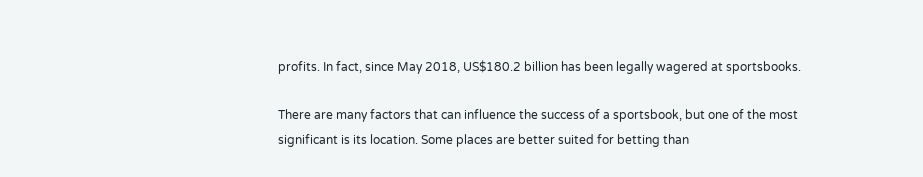profits. In fact, since May 2018, US$180.2 billion has been legally wagered at sportsbooks.

There are many factors that can influence the success of a sportsbook, but one of the most significant is its location. Some places are better suited for betting than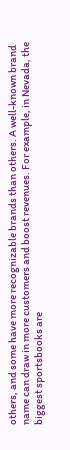others, and some have more recognizable brands than others. A well-known brand name can draw in more customers and boost revenues. For example, in Nevada, the biggest sportsbooks are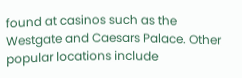found at casinos such as the Westgate and Caesars Palace. Other popular locations include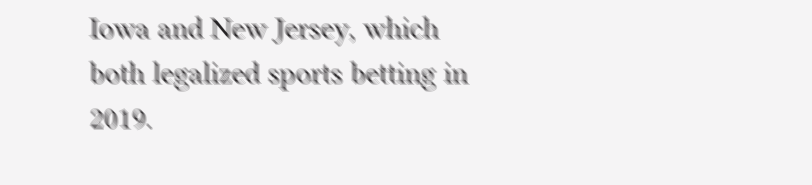Iowa and New Jersey, which both legalized sports betting in 2019.